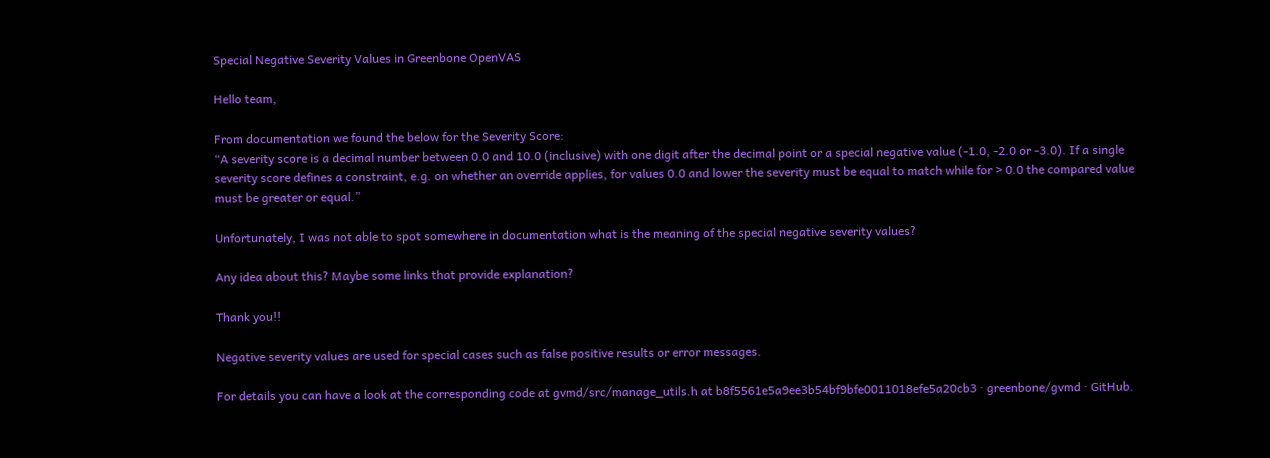Special Negative Severity Values in Greenbone OpenVAS

Hello team,

From documentation we found the below for the Severity Score:
“A severity score is a decimal number between 0.0 and 10.0 (inclusive) with one digit after the decimal point or a special negative value (-1.0, -2.0 or -3.0). If a single severity score defines a constraint, e.g. on whether an override applies, for values 0.0 and lower the severity must be equal to match while for > 0.0 the compared value must be greater or equal.”

Unfortunately, I was not able to spot somewhere in documentation what is the meaning of the special negative severity values?

Any idea about this? Maybe some links that provide explanation?

Thank you!!

Negative severity values are used for special cases such as false positive results or error messages.

For details you can have a look at the corresponding code at gvmd/src/manage_utils.h at b8f5561e5a9ee3b54bf9bfe0011018efe5a20cb3 · greenbone/gvmd · GitHub.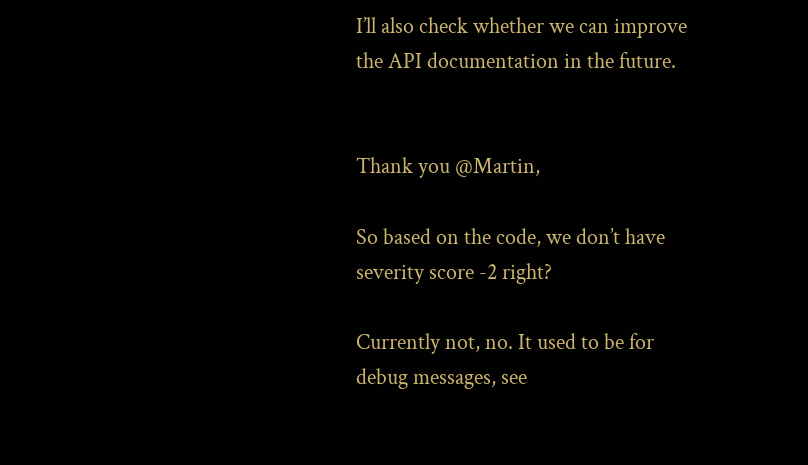I’ll also check whether we can improve the API documentation in the future.


Thank you @Martin,

So based on the code, we don’t have severity score -2 right?

Currently not, no. It used to be for debug messages, see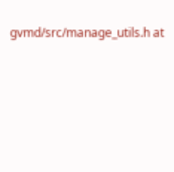gvmd/src/manage_utils.h at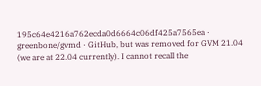195c64e4216a762ecda0d6664c06df425a7565ea · greenbone/gvmd · GitHub, but was removed for GVM 21.04 (we are at 22.04 currently). I cannot recall the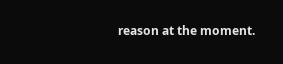reason at the moment.